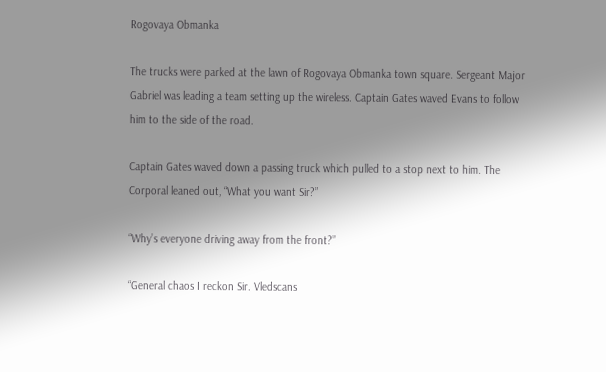Rogovaya Obmanka

The trucks were parked at the lawn of Rogovaya Obmanka town square. Sergeant Major Gabriel was leading a team setting up the wireless. Captain Gates waved Evans to follow him to the side of the road.

Captain Gates waved down a passing truck which pulled to a stop next to him. The Corporal leaned out, “What you want Sir?”

“Why’s everyone driving away from the front?”

“General chaos I reckon Sir. Vledscans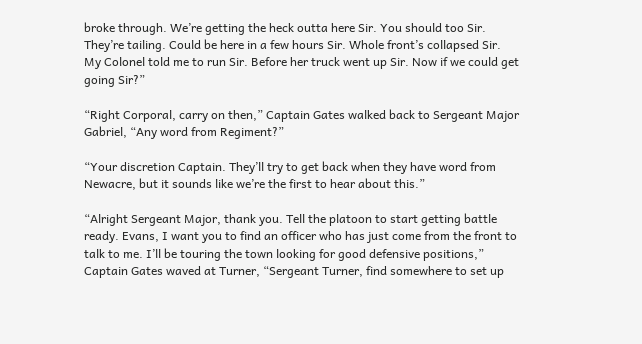broke through. We’re getting the heck outta here Sir. You should too Sir. They’re tailing. Could be here in a few hours Sir. Whole front’s collapsed Sir. My Colonel told me to run Sir. Before her truck went up Sir. Now if we could get going Sir?”

“Right Corporal, carry on then,” Captain Gates walked back to Sergeant Major Gabriel, “Any word from Regiment?”

“Your discretion Captain. They’ll try to get back when they have word from Newacre, but it sounds like we’re the first to hear about this.”

“Alright Sergeant Major, thank you. Tell the platoon to start getting battle ready. Evans, I want you to find an officer who has just come from the front to talk to me. I’ll be touring the town looking for good defensive positions,” Captain Gates waved at Turner, “Sergeant Turner, find somewhere to set up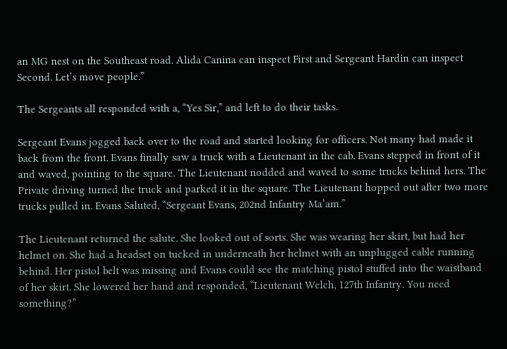an MG nest on the Southeast road. Alida Canina can inspect First and Sergeant Hardin can inspect Second. Let’s move people.”

The Sergeants all responded with a, “Yes Sir,” and left to do their tasks.

Sergeant Evans jogged back over to the road and started looking for officers. Not many had made it back from the front. Evans finally saw a truck with a Lieutenant in the cab. Evans stepped in front of it and waved, pointing to the square. The Lieutenant nodded and waved to some trucks behind hers. The Private driving turned the truck and parked it in the square. The Lieutenant hopped out after two more trucks pulled in. Evans Saluted, “Sergeant Evans, 202nd Infantry Ma’am.”

The Lieutenant returned the salute. She looked out of sorts. She was wearing her skirt, but had her helmet on. She had a headset on tucked in underneath her helmet with an unplugged cable running behind. Her pistol belt was missing and Evans could see the matching pistol stuffed into the waistband of her skirt. She lowered her hand and responded, “Lieutenant Welch, 127th Infantry. You need something?”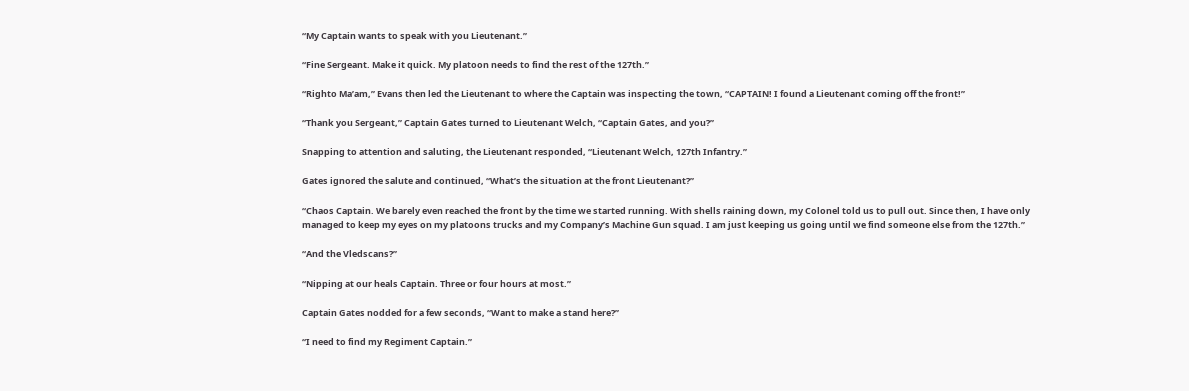“My Captain wants to speak with you Lieutenant.”

“Fine Sergeant. Make it quick. My platoon needs to find the rest of the 127th.”

“Righto Ma’am,” Evans then led the Lieutenant to where the Captain was inspecting the town, “CAPTAIN! I found a Lieutenant coming off the front!”

“Thank you Sergeant,” Captain Gates turned to Lieutenant Welch, “Captain Gates, and you?”

Snapping to attention and saluting, the Lieutenant responded, “Lieutenant Welch, 127th Infantry.”

Gates ignored the salute and continued, “What’s the situation at the front Lieutenant?”

“Chaos Captain. We barely even reached the front by the time we started running. With shells raining down, my Colonel told us to pull out. Since then, I have only managed to keep my eyes on my platoons trucks and my Company’s Machine Gun squad. I am just keeping us going until we find someone else from the 127th.”

“And the Vledscans?”

“Nipping at our heals Captain. Three or four hours at most.”

Captain Gates nodded for a few seconds, “Want to make a stand here?”

“I need to find my Regiment Captain.”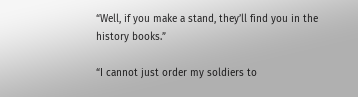“Well, if you make a stand, they’ll find you in the history books.”

“I cannot just order my soldiers to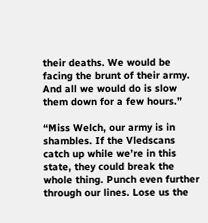their deaths. We would be facing the brunt of their army. And all we would do is slow them down for a few hours.”

“Miss Welch, our army is in shambles. If the Vledscans catch up while we’re in this state, they could break the whole thing. Punch even further through our lines. Lose us the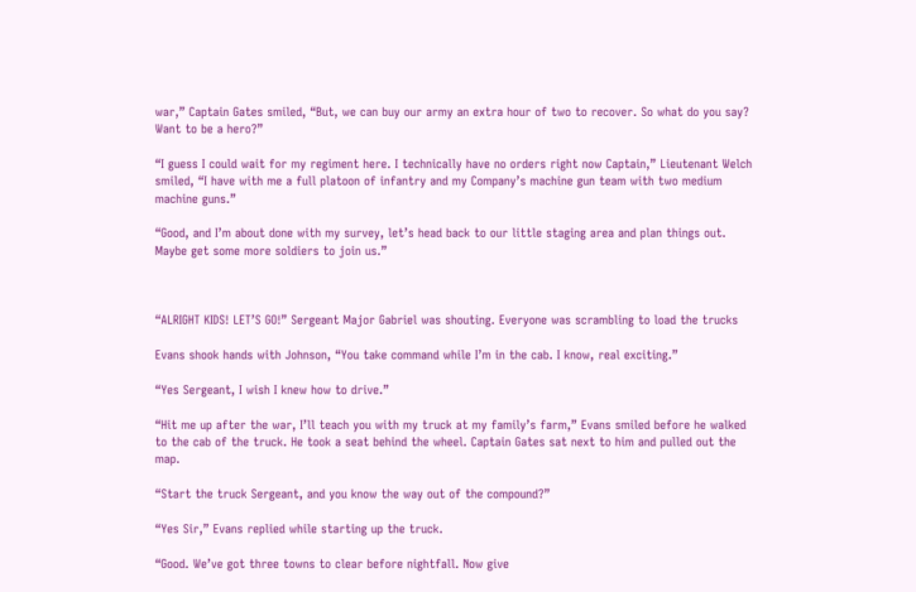war,” Captain Gates smiled, “But, we can buy our army an extra hour of two to recover. So what do you say? Want to be a hero?”

“I guess I could wait for my regiment here. I technically have no orders right now Captain,” Lieutenant Welch smiled, “I have with me a full platoon of infantry and my Company’s machine gun team with two medium machine guns.”

“Good, and I’m about done with my survey, let’s head back to our little staging area and plan things out. Maybe get some more soldiers to join us.”



“ALRIGHT KIDS! LET’S GO!” Sergeant Major Gabriel was shouting. Everyone was scrambling to load the trucks

Evans shook hands with Johnson, “You take command while I’m in the cab. I know, real exciting.”

“Yes Sergeant, I wish I knew how to drive.”

“Hit me up after the war, I’ll teach you with my truck at my family’s farm,” Evans smiled before he walked to the cab of the truck. He took a seat behind the wheel. Captain Gates sat next to him and pulled out the map.

“Start the truck Sergeant, and you know the way out of the compound?”

“Yes Sir,” Evans replied while starting up the truck.

“Good. We’ve got three towns to clear before nightfall. Now give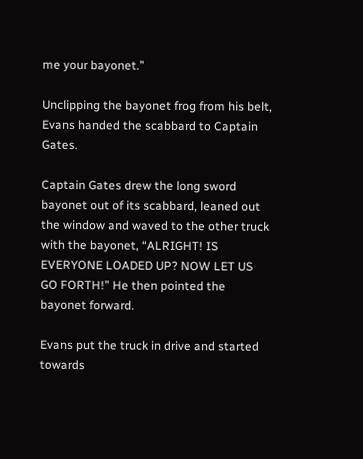me your bayonet.”

Unclipping the bayonet frog from his belt, Evans handed the scabbard to Captain Gates.

Captain Gates drew the long sword bayonet out of its scabbard, leaned out the window and waved to the other truck with the bayonet, “ALRIGHT! IS EVERYONE LOADED UP? NOW LET US GO FORTH!” He then pointed the bayonet forward.

Evans put the truck in drive and started towards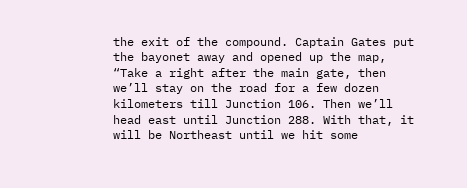the exit of the compound. Captain Gates put the bayonet away and opened up the map, “Take a right after the main gate, then we’ll stay on the road for a few dozen kilometers till Junction 106. Then we’ll head east until Junction 288. With that, it will be Northeast until we hit some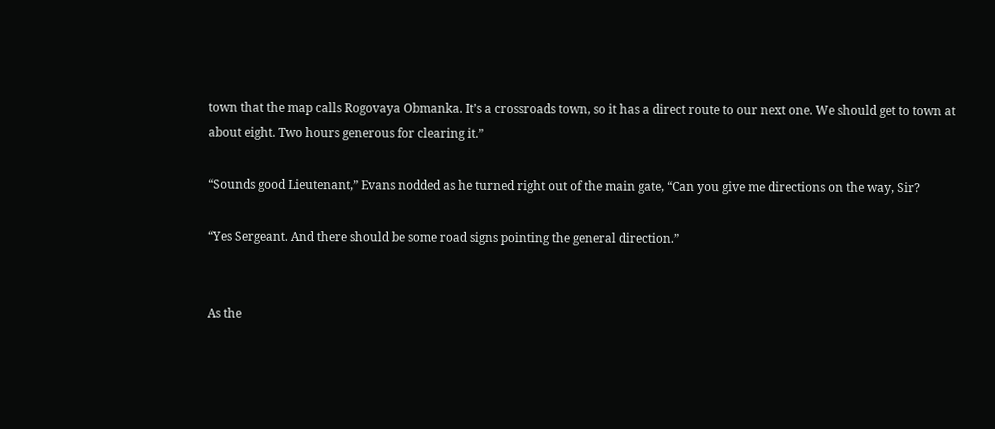town that the map calls Rogovaya Obmanka. It’s a crossroads town, so it has a direct route to our next one. We should get to town at about eight. Two hours generous for clearing it.”

“Sounds good Lieutenant,” Evans nodded as he turned right out of the main gate, “Can you give me directions on the way, Sir?

“Yes Sergeant. And there should be some road signs pointing the general direction.”


As the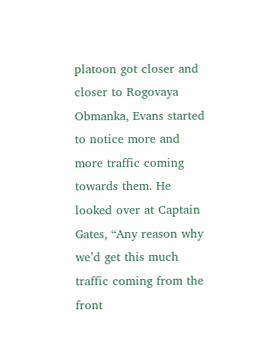platoon got closer and closer to Rogovaya Obmanka, Evans started to notice more and more traffic coming towards them. He looked over at Captain Gates, “Any reason why we’d get this much traffic coming from the front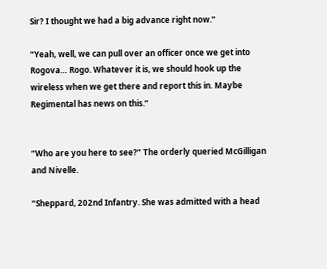Sir? I thought we had a big advance right now.”

“Yeah, well, we can pull over an officer once we get into Rogova… Rogo. Whatever it is, we should hook up the wireless when we get there and report this in. Maybe Regimental has news on this.”


“Who are you here to see?” The orderly queried McGilligan and Nivelle.

“Sheppard, 202nd Infantry. She was admitted with a head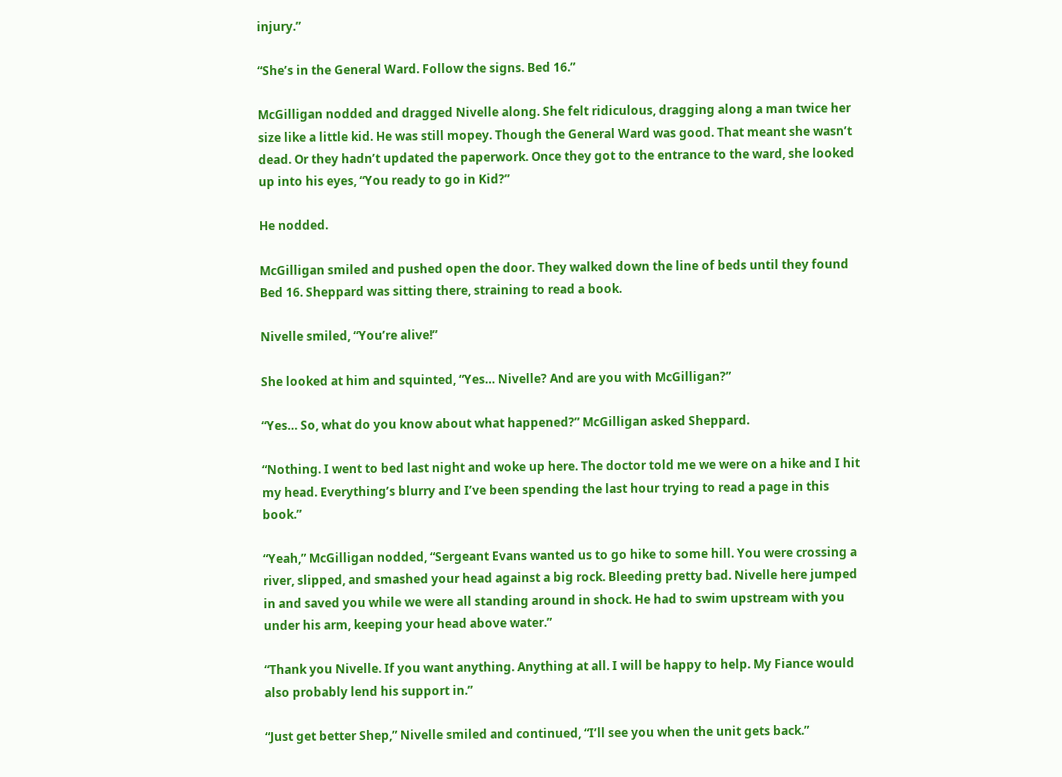injury.”

“She’s in the General Ward. Follow the signs. Bed 16.”

McGilligan nodded and dragged Nivelle along. She felt ridiculous, dragging along a man twice her size like a little kid. He was still mopey. Though the General Ward was good. That meant she wasn’t dead. Or they hadn’t updated the paperwork. Once they got to the entrance to the ward, she looked up into his eyes, “You ready to go in Kid?”

He nodded.

McGilligan smiled and pushed open the door. They walked down the line of beds until they found Bed 16. Sheppard was sitting there, straining to read a book.

Nivelle smiled, “You’re alive!”

She looked at him and squinted, “Yes… Nivelle? And are you with McGilligan?”

“Yes… So, what do you know about what happened?” McGilligan asked Sheppard.

“Nothing. I went to bed last night and woke up here. The doctor told me we were on a hike and I hit my head. Everything’s blurry and I’ve been spending the last hour trying to read a page in this book.”

“Yeah,” McGilligan nodded, “Sergeant Evans wanted us to go hike to some hill. You were crossing a river, slipped, and smashed your head against a big rock. Bleeding pretty bad. Nivelle here jumped in and saved you while we were all standing around in shock. He had to swim upstream with you under his arm, keeping your head above water.”

“Thank you Nivelle. If you want anything. Anything at all. I will be happy to help. My Fiance would also probably lend his support in.”

“Just get better Shep,” Nivelle smiled and continued, “I’ll see you when the unit gets back.”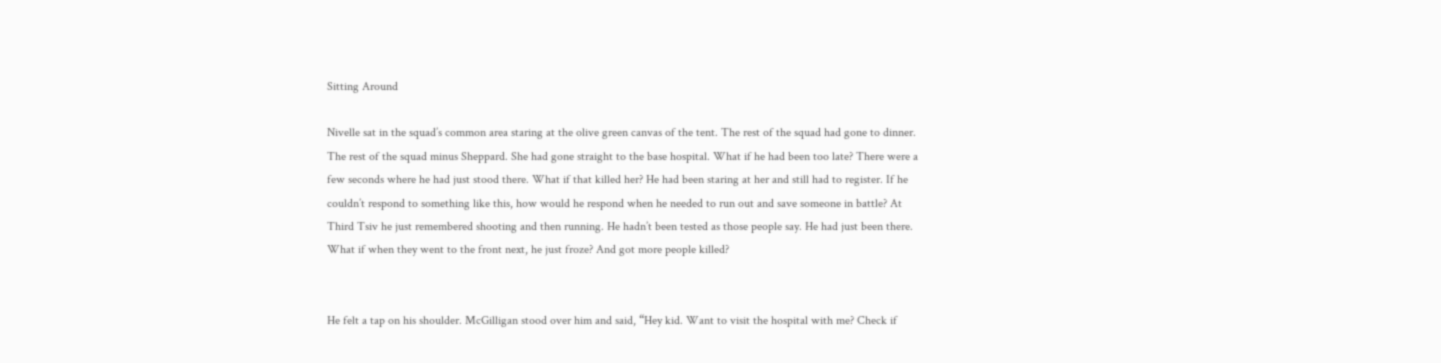Sitting Around

Nivelle sat in the squad’s common area staring at the olive green canvas of the tent. The rest of the squad had gone to dinner. The rest of the squad minus Sheppard. She had gone straight to the base hospital. What if he had been too late? There were a few seconds where he had just stood there. What if that killed her? He had been staring at her and still had to register. If he couldn’t respond to something like this, how would he respond when he needed to run out and save someone in battle? At Third Tsiv he just remembered shooting and then running. He hadn’t been tested as those people say. He had just been there. What if when they went to the front next, he just froze? And got more people killed?


He felt a tap on his shoulder. McGilligan stood over him and said, “Hey kid. Want to visit the hospital with me? Check if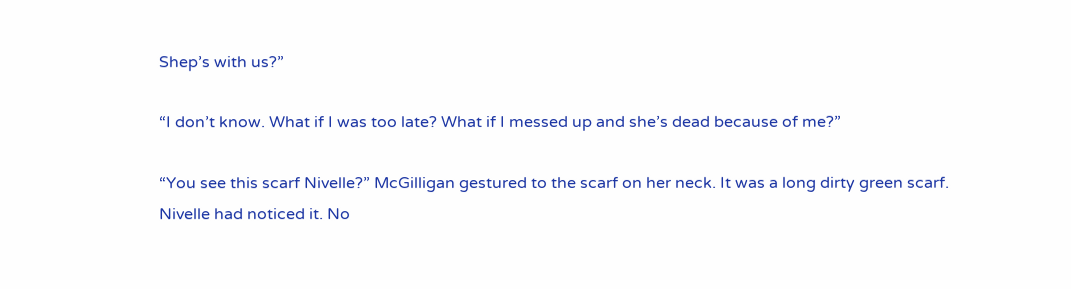Shep’s with us?”

“I don’t know. What if I was too late? What if I messed up and she’s dead because of me?”

“You see this scarf Nivelle?” McGilligan gestured to the scarf on her neck. It was a long dirty green scarf. Nivelle had noticed it. No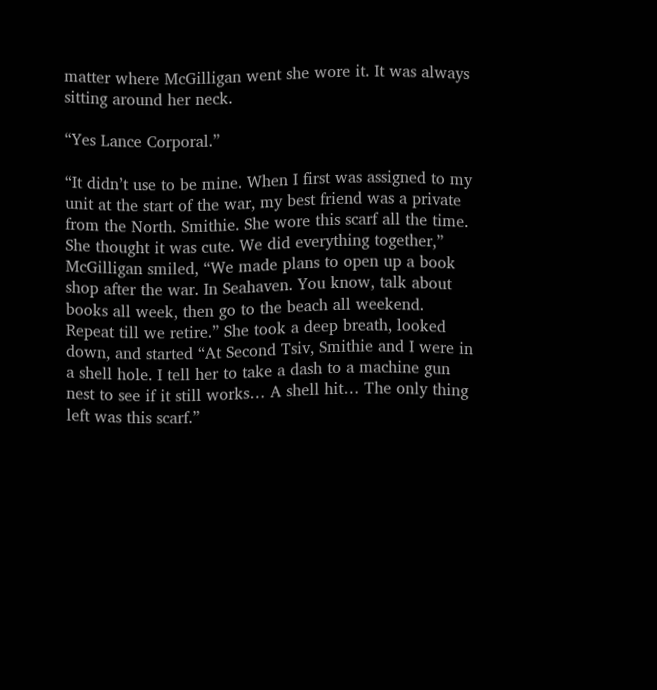matter where McGilligan went she wore it. It was always sitting around her neck.

“Yes Lance Corporal.”

“It didn’t use to be mine. When I first was assigned to my unit at the start of the war, my best friend was a private from the North. Smithie. She wore this scarf all the time. She thought it was cute. We did everything together,” McGilligan smiled, “We made plans to open up a book shop after the war. In Seahaven. You know, talk about books all week, then go to the beach all weekend. Repeat till we retire.” She took a deep breath, looked down, and started “At Second Tsiv, Smithie and I were in a shell hole. I tell her to take a dash to a machine gun nest to see if it still works… A shell hit… The only thing left was this scarf.”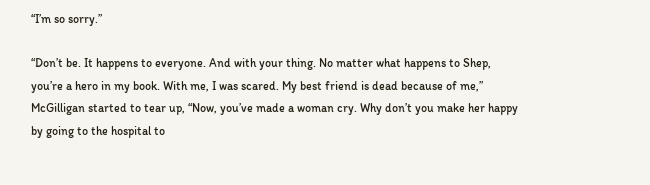“I’m so sorry.”

“Don’t be. It happens to everyone. And with your thing. No matter what happens to Shep, you’re a hero in my book. With me, I was scared. My best friend is dead because of me,” McGilligan started to tear up, “Now, you’ve made a woman cry. Why don’t you make her happy by going to the hospital to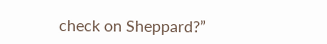check on Sheppard?”